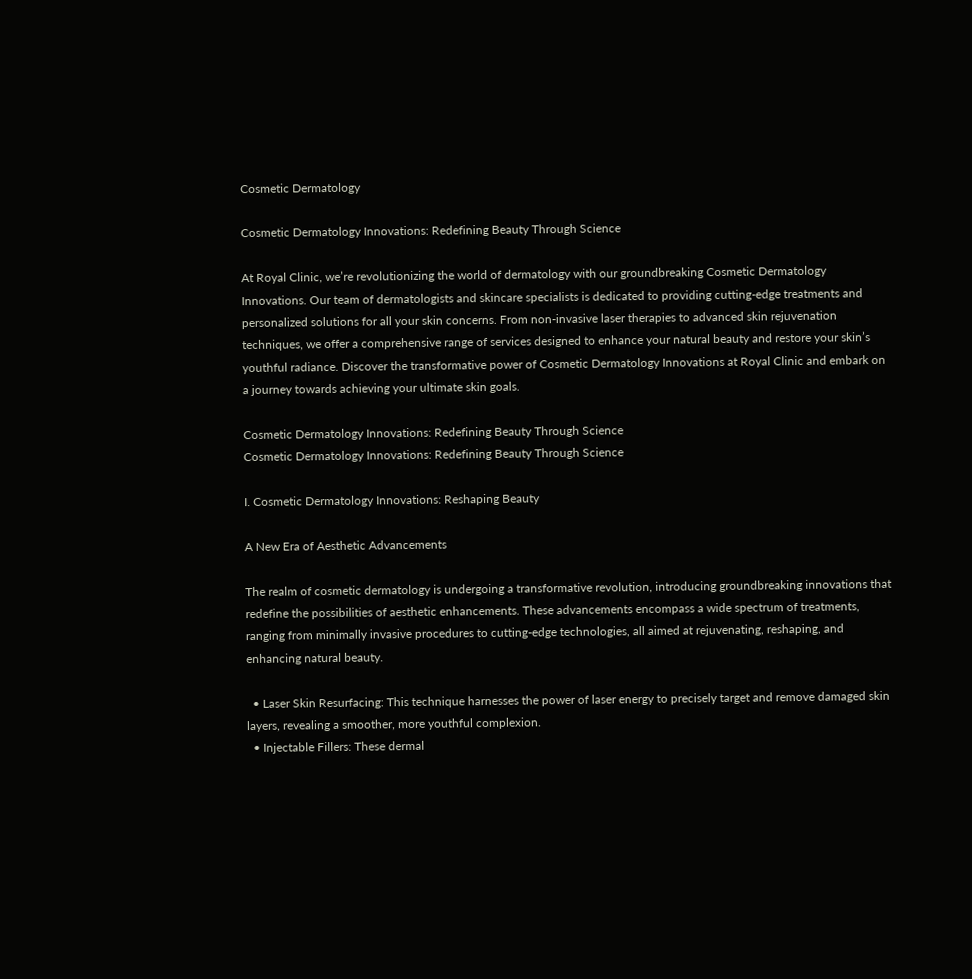Cosmetic Dermatology

Cosmetic Dermatology Innovations: Redefining Beauty Through Science

At Royal Clinic, we’re revolutionizing the world of dermatology with our groundbreaking Cosmetic Dermatology Innovations. Our team of dermatologists and skincare specialists is dedicated to providing cutting-edge treatments and personalized solutions for all your skin concerns. From non-invasive laser therapies to advanced skin rejuvenation techniques, we offer a comprehensive range of services designed to enhance your natural beauty and restore your skin’s youthful radiance. Discover the transformative power of Cosmetic Dermatology Innovations at Royal Clinic and embark on a journey towards achieving your ultimate skin goals.

Cosmetic Dermatology Innovations: Redefining Beauty Through Science
Cosmetic Dermatology Innovations: Redefining Beauty Through Science

I. Cosmetic Dermatology Innovations: Reshaping Beauty

A New Era of Aesthetic Advancements

The realm of cosmetic dermatology is undergoing a transformative revolution, introducing groundbreaking innovations that redefine the possibilities of aesthetic enhancements. These advancements encompass a wide spectrum of treatments, ranging from minimally invasive procedures to cutting-edge technologies, all aimed at rejuvenating, reshaping, and enhancing natural beauty.

  • Laser Skin Resurfacing: This technique harnesses the power of laser energy to precisely target and remove damaged skin layers, revealing a smoother, more youthful complexion.
  • Injectable Fillers: These dermal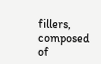fillers, composed of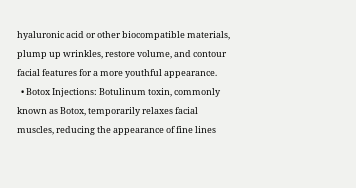hyaluronic acid or other biocompatible materials, plump up wrinkles, restore volume, and contour facial features for a more youthful appearance.
  • Botox Injections: Botulinum toxin, commonly known as Botox, temporarily relaxes facial muscles, reducing the appearance of fine lines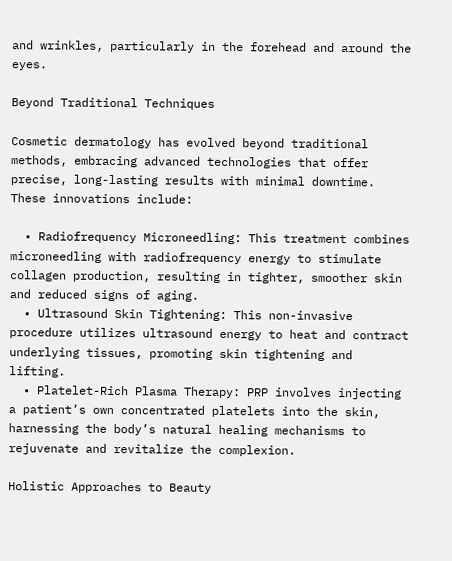and wrinkles, particularly in the forehead and around the eyes.

Beyond Traditional Techniques

Cosmetic dermatology has evolved beyond traditional methods, embracing advanced technologies that offer precise, long-lasting results with minimal downtime. These innovations include:

  • Radiofrequency Microneedling: This treatment combines microneedling with radiofrequency energy to stimulate collagen production, resulting in tighter, smoother skin and reduced signs of aging.
  • Ultrasound Skin Tightening: This non-invasive procedure utilizes ultrasound energy to heat and contract underlying tissues, promoting skin tightening and lifting.
  • Platelet-Rich Plasma Therapy: PRP involves injecting a patient’s own concentrated platelets into the skin, harnessing the body’s natural healing mechanisms to rejuvenate and revitalize the complexion.

Holistic Approaches to Beauty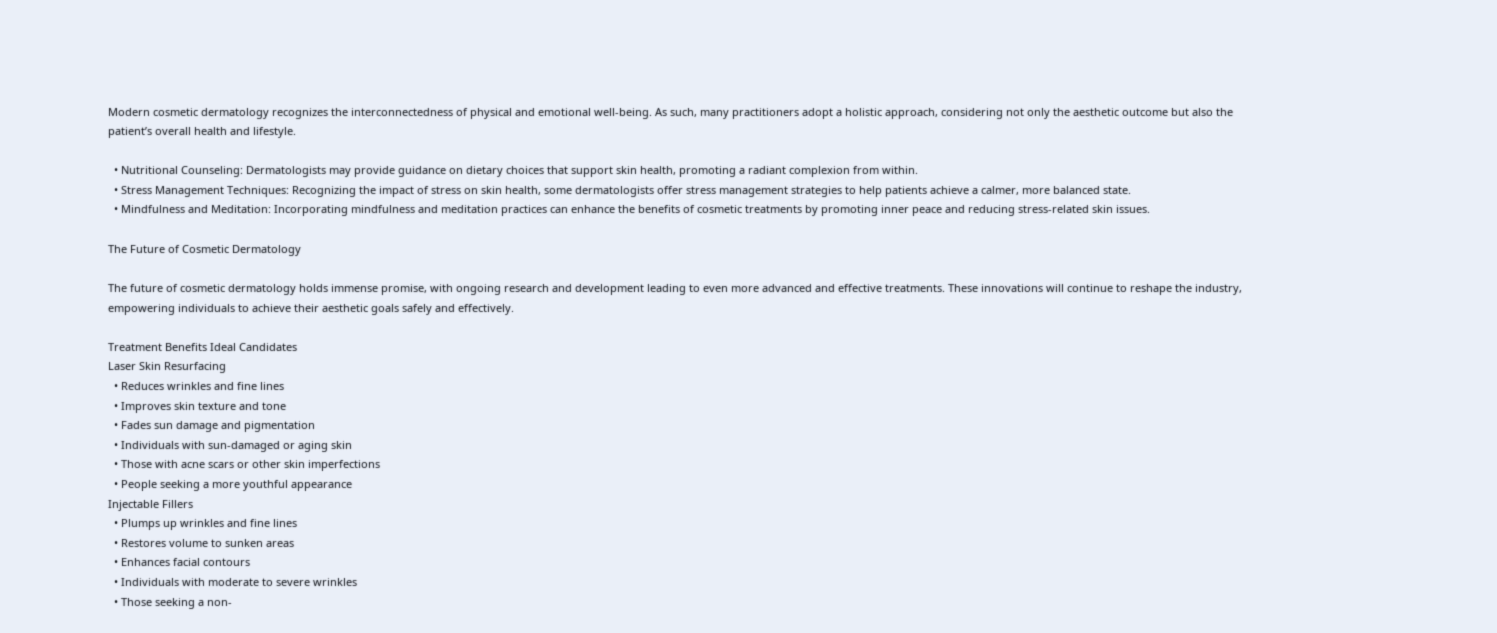Modern cosmetic dermatology recognizes the interconnectedness of physical and emotional well-being. As such, many practitioners adopt a holistic approach, considering not only the aesthetic outcome but also the patient’s overall health and lifestyle.

  • Nutritional Counseling: Dermatologists may provide guidance on dietary choices that support skin health, promoting a radiant complexion from within.
  • Stress Management Techniques: Recognizing the impact of stress on skin health, some dermatologists offer stress management strategies to help patients achieve a calmer, more balanced state.
  • Mindfulness and Meditation: Incorporating mindfulness and meditation practices can enhance the benefits of cosmetic treatments by promoting inner peace and reducing stress-related skin issues.

The Future of Cosmetic Dermatology

The future of cosmetic dermatology holds immense promise, with ongoing research and development leading to even more advanced and effective treatments. These innovations will continue to reshape the industry, empowering individuals to achieve their aesthetic goals safely and effectively.

Treatment Benefits Ideal Candidates
Laser Skin Resurfacing
  • Reduces wrinkles and fine lines
  • Improves skin texture and tone
  • Fades sun damage and pigmentation
  • Individuals with sun-damaged or aging skin
  • Those with acne scars or other skin imperfections
  • People seeking a more youthful appearance
Injectable Fillers
  • Plumps up wrinkles and fine lines
  • Restores volume to sunken areas
  • Enhances facial contours
  • Individuals with moderate to severe wrinkles
  • Those seeking a non-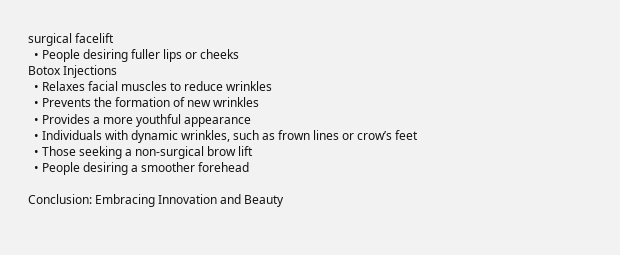surgical facelift
  • People desiring fuller lips or cheeks
Botox Injections
  • Relaxes facial muscles to reduce wrinkles
  • Prevents the formation of new wrinkles
  • Provides a more youthful appearance
  • Individuals with dynamic wrinkles, such as frown lines or crow’s feet
  • Those seeking a non-surgical brow lift
  • People desiring a smoother forehead

Conclusion: Embracing Innovation and Beauty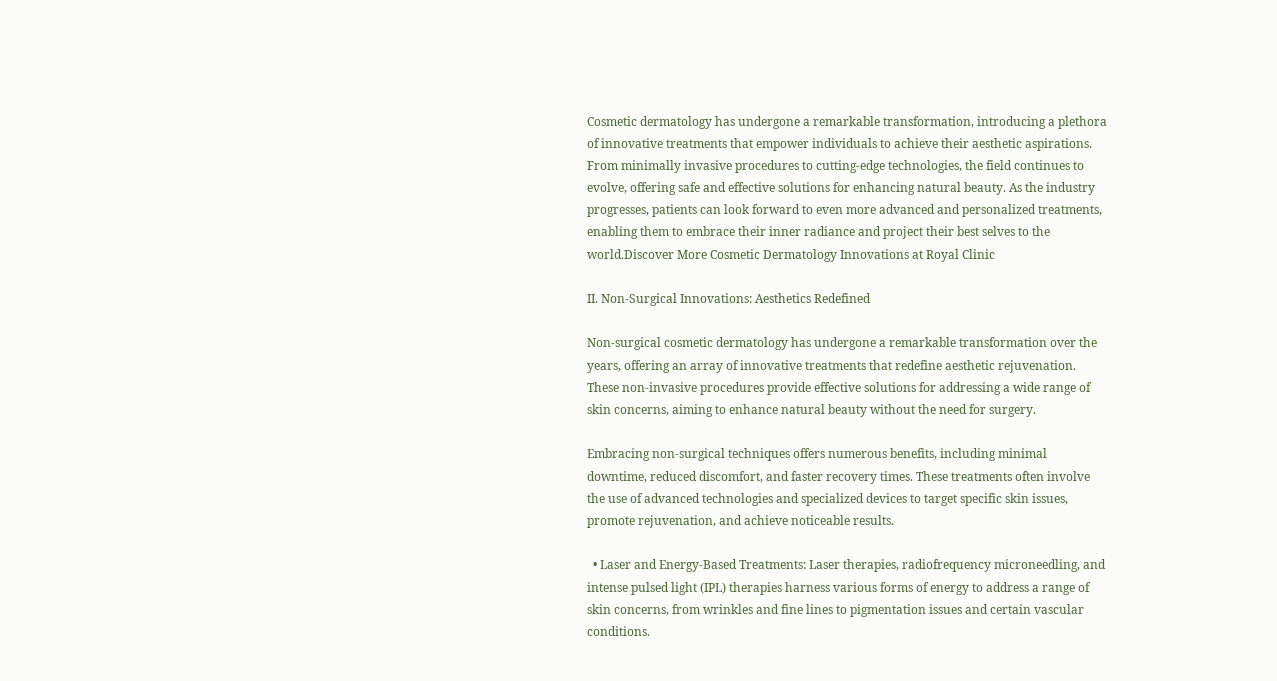Cosmetic dermatology has undergone a remarkable transformation, introducing a plethora of innovative treatments that empower individuals to achieve their aesthetic aspirations. From minimally invasive procedures to cutting-edge technologies, the field continues to evolve, offering safe and effective solutions for enhancing natural beauty. As the industry progresses, patients can look forward to even more advanced and personalized treatments, enabling them to embrace their inner radiance and project their best selves to the world.Discover More Cosmetic Dermatology Innovations at Royal Clinic

II. Non-Surgical Innovations: Aesthetics Redefined

Non-surgical cosmetic dermatology has undergone a remarkable transformation over the years, offering an array of innovative treatments that redefine aesthetic rejuvenation. These non-invasive procedures provide effective solutions for addressing a wide range of skin concerns, aiming to enhance natural beauty without the need for surgery.

Embracing non-surgical techniques offers numerous benefits, including minimal downtime, reduced discomfort, and faster recovery times. These treatments often involve the use of advanced technologies and specialized devices to target specific skin issues, promote rejuvenation, and achieve noticeable results.

  • Laser and Energy-Based Treatments: Laser therapies, radiofrequency microneedling, and intense pulsed light (IPL) therapies harness various forms of energy to address a range of skin concerns, from wrinkles and fine lines to pigmentation issues and certain vascular conditions.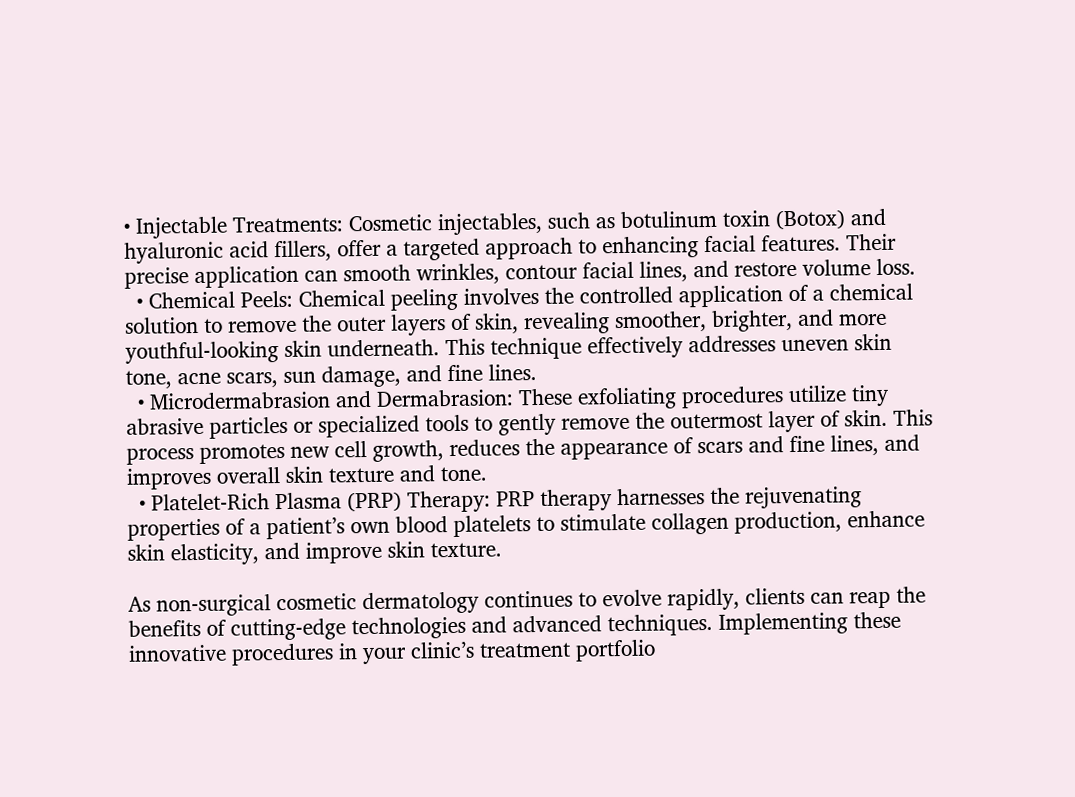• Injectable Treatments: Cosmetic injectables, such as botulinum toxin (Botox) and hyaluronic acid fillers, offer a targeted approach to enhancing facial features. Their precise application can smooth wrinkles, contour facial lines, and restore volume loss.
  • Chemical Peels: Chemical peeling involves the controlled application of a chemical solution to remove the outer layers of skin, revealing smoother, brighter, and more youthful-looking skin underneath. This technique effectively addresses uneven skin tone, acne scars, sun damage, and fine lines.
  • Microdermabrasion and Dermabrasion: These exfoliating procedures utilize tiny abrasive particles or specialized tools to gently remove the outermost layer of skin. This process promotes new cell growth, reduces the appearance of scars and fine lines, and improves overall skin texture and tone.
  • Platelet-Rich Plasma (PRP) Therapy: PRP therapy harnesses the rejuvenating properties of a patient’s own blood platelets to stimulate collagen production, enhance skin elasticity, and improve skin texture.

As non-surgical cosmetic dermatology continues to evolve rapidly, clients can reap the benefits of cutting-edge technologies and advanced techniques. Implementing these innovative procedures in your clinic’s treatment portfolio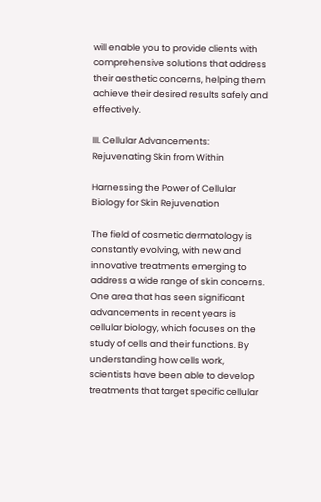will enable you to provide clients with comprehensive solutions that address their aesthetic concerns, helping them achieve their desired results safely and effectively.

III. Cellular Advancements: Rejuvenating Skin from Within

Harnessing the Power of Cellular Biology for Skin Rejuvenation

The field of cosmetic dermatology is constantly evolving, with new and innovative treatments emerging to address a wide range of skin concerns. One area that has seen significant advancements in recent years is cellular biology, which focuses on the study of cells and their functions. By understanding how cells work, scientists have been able to develop treatments that target specific cellular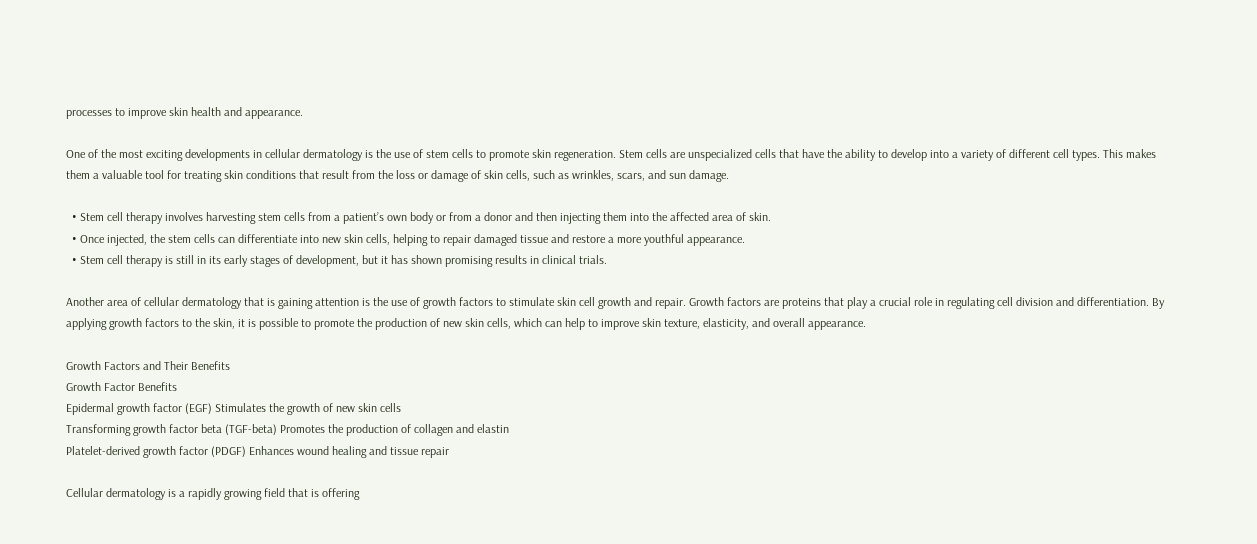processes to improve skin health and appearance.

One of the most exciting developments in cellular dermatology is the use of stem cells to promote skin regeneration. Stem cells are unspecialized cells that have the ability to develop into a variety of different cell types. This makes them a valuable tool for treating skin conditions that result from the loss or damage of skin cells, such as wrinkles, scars, and sun damage.

  • Stem cell therapy involves harvesting stem cells from a patient’s own body or from a donor and then injecting them into the affected area of skin.
  • Once injected, the stem cells can differentiate into new skin cells, helping to repair damaged tissue and restore a more youthful appearance.
  • Stem cell therapy is still in its early stages of development, but it has shown promising results in clinical trials.

Another area of cellular dermatology that is gaining attention is the use of growth factors to stimulate skin cell growth and repair. Growth factors are proteins that play a crucial role in regulating cell division and differentiation. By applying growth factors to the skin, it is possible to promote the production of new skin cells, which can help to improve skin texture, elasticity, and overall appearance.

Growth Factors and Their Benefits
Growth Factor Benefits
Epidermal growth factor (EGF) Stimulates the growth of new skin cells
Transforming growth factor beta (TGF-beta) Promotes the production of collagen and elastin
Platelet-derived growth factor (PDGF) Enhances wound healing and tissue repair

Cellular dermatology is a rapidly growing field that is offering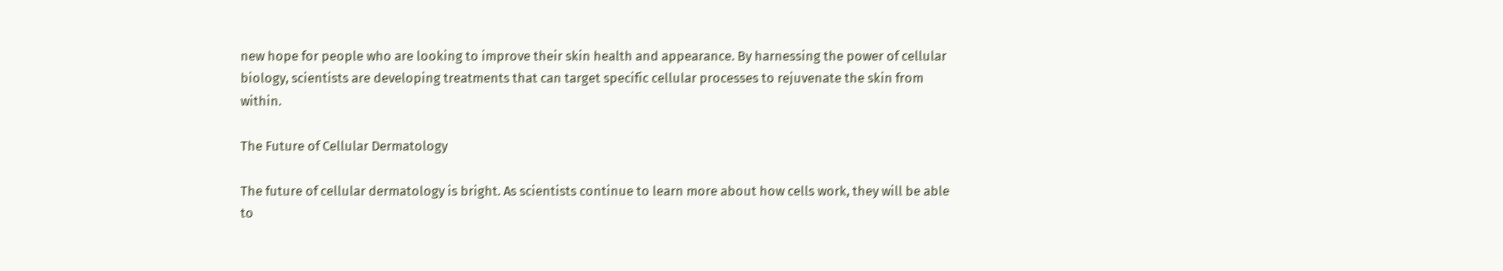new hope for people who are looking to improve their skin health and appearance. By harnessing the power of cellular biology, scientists are developing treatments that can target specific cellular processes to rejuvenate the skin from within.

The Future of Cellular Dermatology

The future of cellular dermatology is bright. As scientists continue to learn more about how cells work, they will be able to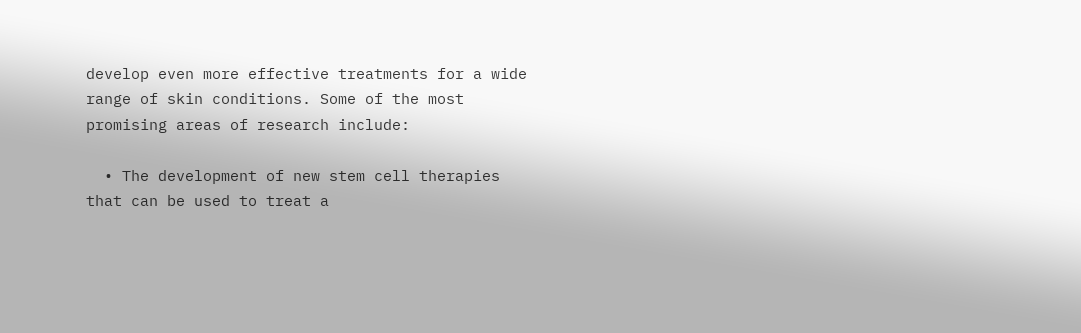develop even more effective treatments for a wide range of skin conditions. Some of the most promising areas of research include:

  • The development of new stem cell therapies that can be used to treat a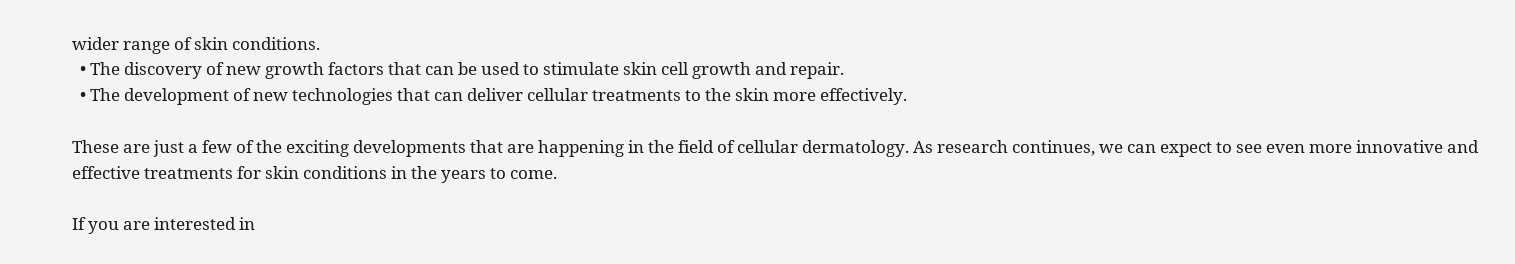wider range of skin conditions.
  • The discovery of new growth factors that can be used to stimulate skin cell growth and repair.
  • The development of new technologies that can deliver cellular treatments to the skin more effectively.

These are just a few of the exciting developments that are happening in the field of cellular dermatology. As research continues, we can expect to see even more innovative and effective treatments for skin conditions in the years to come.

If you are interested in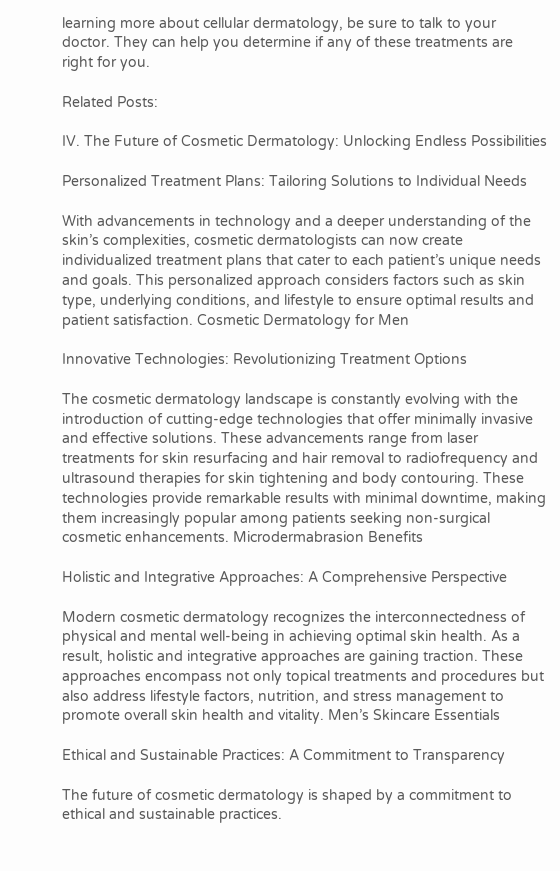learning more about cellular dermatology, be sure to talk to your doctor. They can help you determine if any of these treatments are right for you.

Related Posts:

IV. The Future of Cosmetic Dermatology: Unlocking Endless Possibilities

Personalized Treatment Plans: Tailoring Solutions to Individual Needs

With advancements in technology and a deeper understanding of the skin’s complexities, cosmetic dermatologists can now create individualized treatment plans that cater to each patient’s unique needs and goals. This personalized approach considers factors such as skin type, underlying conditions, and lifestyle to ensure optimal results and patient satisfaction. Cosmetic Dermatology for Men

Innovative Technologies: Revolutionizing Treatment Options

The cosmetic dermatology landscape is constantly evolving with the introduction of cutting-edge technologies that offer minimally invasive and effective solutions. These advancements range from laser treatments for skin resurfacing and hair removal to radiofrequency and ultrasound therapies for skin tightening and body contouring. These technologies provide remarkable results with minimal downtime, making them increasingly popular among patients seeking non-surgical cosmetic enhancements. Microdermabrasion Benefits

Holistic and Integrative Approaches: A Comprehensive Perspective

Modern cosmetic dermatology recognizes the interconnectedness of physical and mental well-being in achieving optimal skin health. As a result, holistic and integrative approaches are gaining traction. These approaches encompass not only topical treatments and procedures but also address lifestyle factors, nutrition, and stress management to promote overall skin health and vitality. Men’s Skincare Essentials

Ethical and Sustainable Practices: A Commitment to Transparency

The future of cosmetic dermatology is shaped by a commitment to ethical and sustainable practices.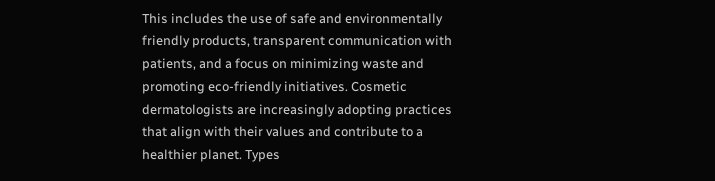This includes the use of safe and environmentally friendly products, transparent communication with patients, and a focus on minimizing waste and promoting eco-friendly initiatives. Cosmetic dermatologists are increasingly adopting practices that align with their values and contribute to a healthier planet. Types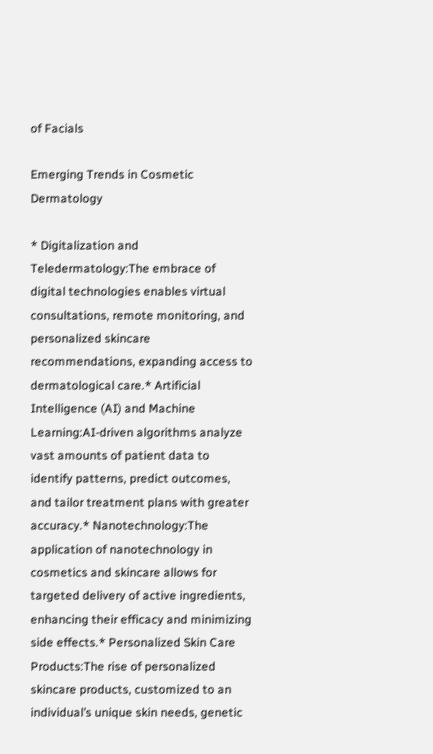of Facials

Emerging Trends in Cosmetic Dermatology

* Digitalization and Teledermatology:The embrace of digital technologies enables virtual consultations, remote monitoring, and personalized skincare recommendations, expanding access to dermatological care.* Artificial Intelligence (AI) and Machine Learning:AI-driven algorithms analyze vast amounts of patient data to identify patterns, predict outcomes, and tailor treatment plans with greater accuracy.* Nanotechnology:The application of nanotechnology in cosmetics and skincare allows for targeted delivery of active ingredients, enhancing their efficacy and minimizing side effects.* Personalized Skin Care Products:The rise of personalized skincare products, customized to an individual’s unique skin needs, genetic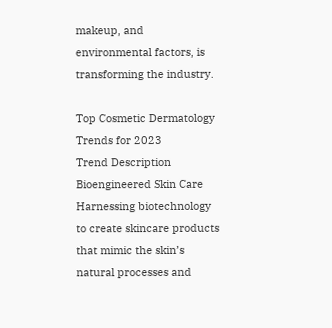makeup, and environmental factors, is transforming the industry.

Top Cosmetic Dermatology Trends for 2023
Trend Description
Bioengineered Skin Care Harnessing biotechnology to create skincare products that mimic the skin’s natural processes and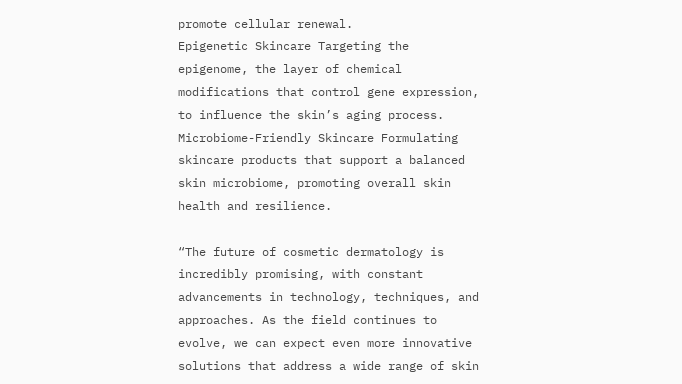promote cellular renewal.
Epigenetic Skincare Targeting the epigenome, the layer of chemical modifications that control gene expression, to influence the skin’s aging process.
Microbiome-Friendly Skincare Formulating skincare products that support a balanced skin microbiome, promoting overall skin health and resilience.

“The future of cosmetic dermatology is incredibly promising, with constant advancements in technology, techniques, and approaches. As the field continues to evolve, we can expect even more innovative solutions that address a wide range of skin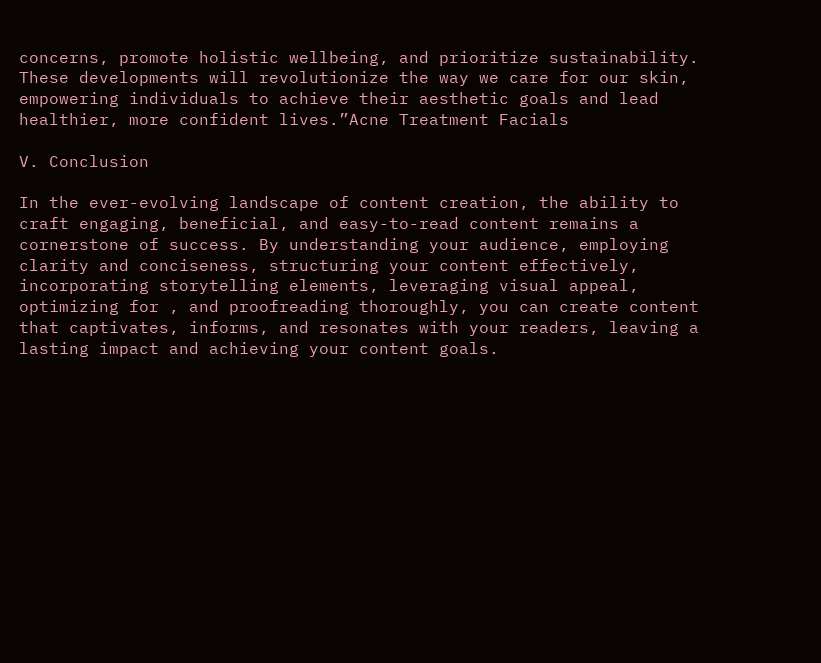concerns, promote holistic wellbeing, and prioritize sustainability. These developments will revolutionize the way we care for our skin, empowering individuals to achieve their aesthetic goals and lead healthier, more confident lives.”Acne Treatment Facials

V. Conclusion

In the ever-evolving landscape of content creation, the ability to craft engaging, beneficial, and easy-to-read content remains a cornerstone of success. By understanding your audience, employing clarity and conciseness, structuring your content effectively, incorporating storytelling elements, leveraging visual appeal, optimizing for , and proofreading thoroughly, you can create content that captivates, informs, and resonates with your readers, leaving a lasting impact and achieving your content goals.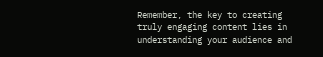Remember, the key to creating truly engaging content lies in understanding your audience and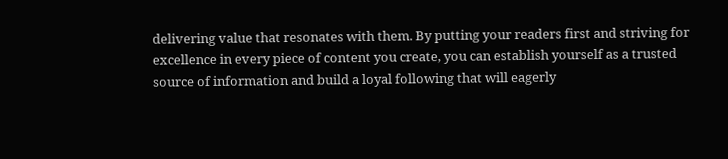delivering value that resonates with them. By putting your readers first and striving for excellence in every piece of content you create, you can establish yourself as a trusted source of information and build a loyal following that will eagerly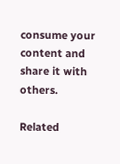consume your content and share it with others.

Related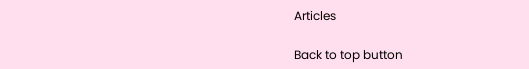Articles

Back to top button